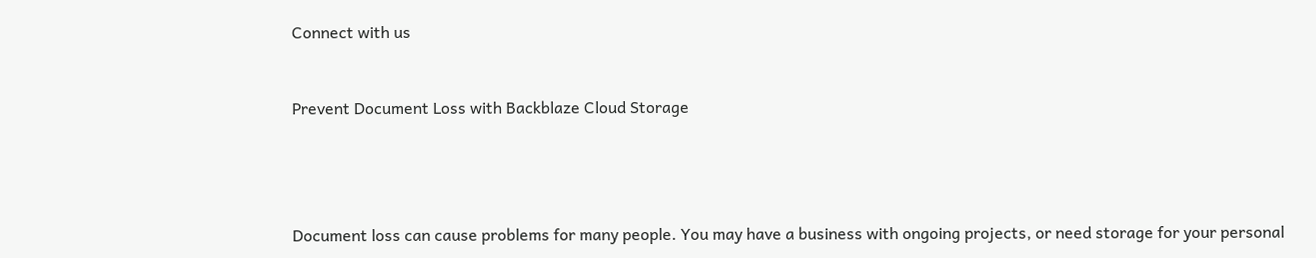Connect with us


Prevent Document Loss with Backblaze Cloud Storage




Document loss can cause problems for many people. You may have a business with ongoing projects, or need storage for your personal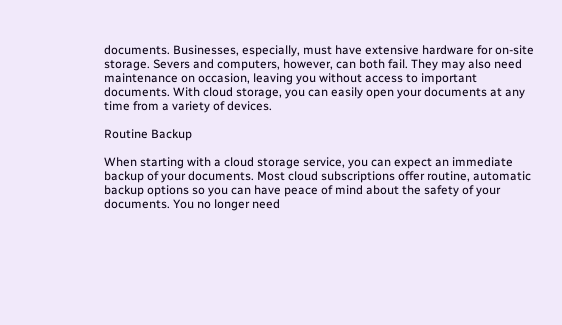documents. Businesses, especially, must have extensive hardware for on-site storage. Severs and computers, however, can both fail. They may also need maintenance on occasion, leaving you without access to important documents. With cloud storage, you can easily open your documents at any time from a variety of devices.

Routine Backup

When starting with a cloud storage service, you can expect an immediate backup of your documents. Most cloud subscriptions offer routine, automatic backup options so you can have peace of mind about the safety of your documents. You no longer need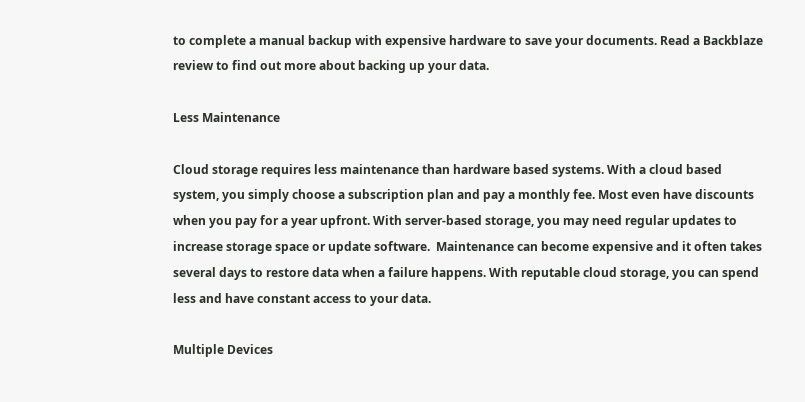to complete a manual backup with expensive hardware to save your documents. Read a Backblaze review to find out more about backing up your data.

Less Maintenance

Cloud storage requires less maintenance than hardware based systems. With a cloud based system, you simply choose a subscription plan and pay a monthly fee. Most even have discounts when you pay for a year upfront. With server-based storage, you may need regular updates to increase storage space or update software.  Maintenance can become expensive and it often takes several days to restore data when a failure happens. With reputable cloud storage, you can spend less and have constant access to your data.

Multiple Devices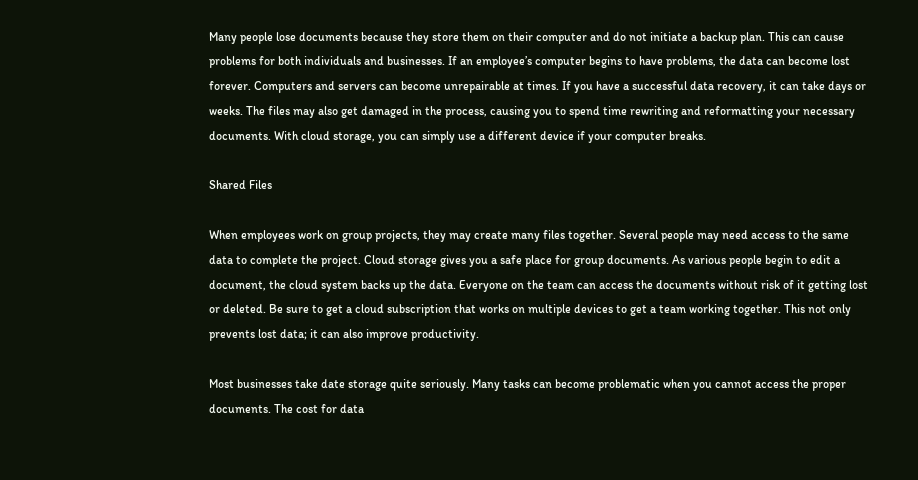Many people lose documents because they store them on their computer and do not initiate a backup plan. This can cause problems for both individuals and businesses. If an employee’s computer begins to have problems, the data can become lost forever. Computers and servers can become unrepairable at times. If you have a successful data recovery, it can take days or weeks. The files may also get damaged in the process, causing you to spend time rewriting and reformatting your necessary documents. With cloud storage, you can simply use a different device if your computer breaks.

Shared Files

When employees work on group projects, they may create many files together. Several people may need access to the same data to complete the project. Cloud storage gives you a safe place for group documents. As various people begin to edit a document, the cloud system backs up the data. Everyone on the team can access the documents without risk of it getting lost or deleted. Be sure to get a cloud subscription that works on multiple devices to get a team working together. This not only prevents lost data; it can also improve productivity.

Most businesses take date storage quite seriously. Many tasks can become problematic when you cannot access the proper documents. The cost for data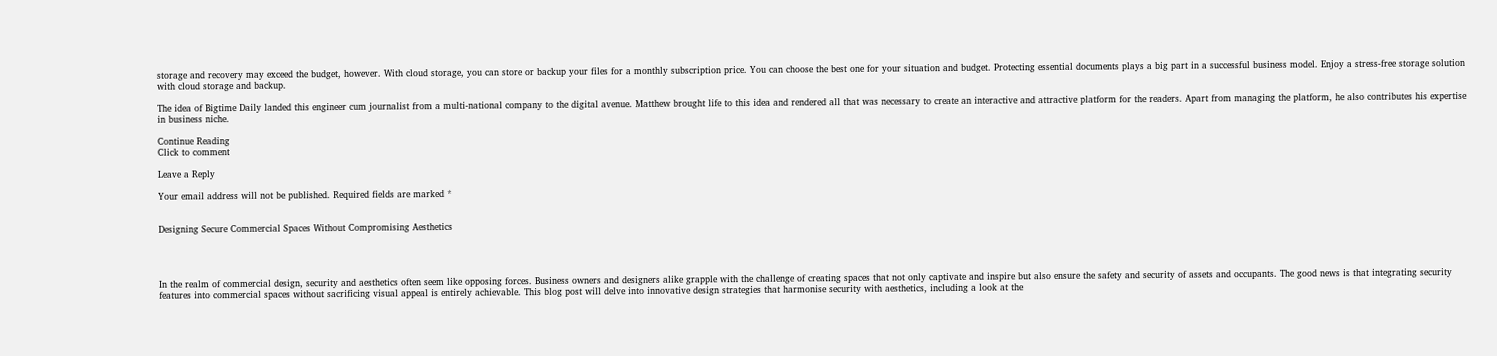storage and recovery may exceed the budget, however. With cloud storage, you can store or backup your files for a monthly subscription price. You can choose the best one for your situation and budget. Protecting essential documents plays a big part in a successful business model. Enjoy a stress-free storage solution with cloud storage and backup.

The idea of Bigtime Daily landed this engineer cum journalist from a multi-national company to the digital avenue. Matthew brought life to this idea and rendered all that was necessary to create an interactive and attractive platform for the readers. Apart from managing the platform, he also contributes his expertise in business niche.

Continue Reading
Click to comment

Leave a Reply

Your email address will not be published. Required fields are marked *


Designing Secure Commercial Spaces Without Compromising Aesthetics




In the realm of commercial design, security and aesthetics often seem like opposing forces. Business owners and designers alike grapple with the challenge of creating spaces that not only captivate and inspire but also ensure the safety and security of assets and occupants. The good news is that integrating security features into commercial spaces without sacrificing visual appeal is entirely achievable. This blog post will delve into innovative design strategies that harmonise security with aesthetics, including a look at the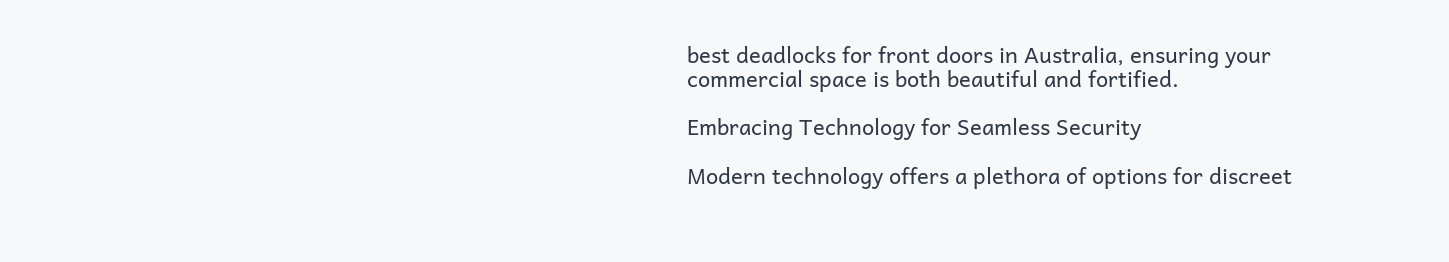best deadlocks for front doors in Australia, ensuring your commercial space is both beautiful and fortified.

Embracing Technology for Seamless Security

Modern technology offers a plethora of options for discreet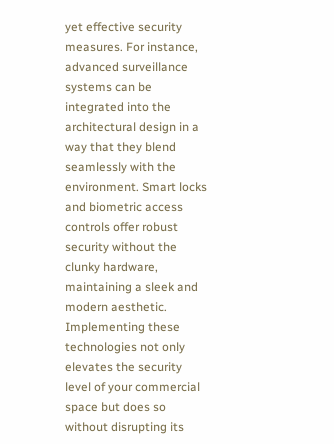yet effective security measures. For instance, advanced surveillance systems can be integrated into the architectural design in a way that they blend seamlessly with the environment. Smart locks and biometric access controls offer robust security without the clunky hardware, maintaining a sleek and modern aesthetic. Implementing these technologies not only elevates the security level of your commercial space but does so without disrupting its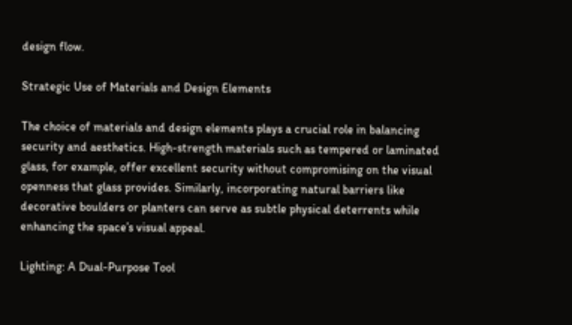design flow.

Strategic Use of Materials and Design Elements

The choice of materials and design elements plays a crucial role in balancing security and aesthetics. High-strength materials such as tempered or laminated glass, for example, offer excellent security without compromising on the visual openness that glass provides. Similarly, incorporating natural barriers like decorative boulders or planters can serve as subtle physical deterrents while enhancing the space’s visual appeal.

Lighting: A Dual-Purpose Tool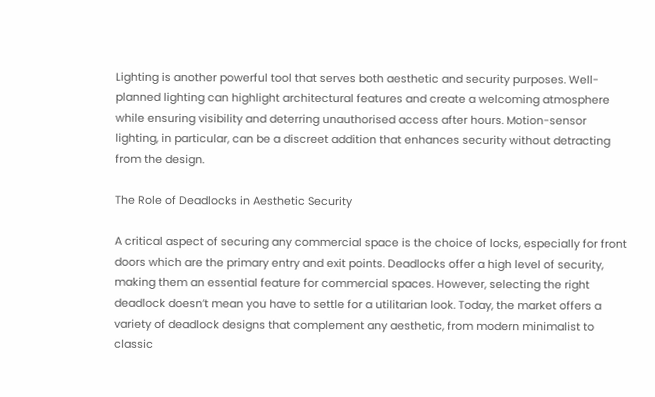Lighting is another powerful tool that serves both aesthetic and security purposes. Well-planned lighting can highlight architectural features and create a welcoming atmosphere while ensuring visibility and deterring unauthorised access after hours. Motion-sensor lighting, in particular, can be a discreet addition that enhances security without detracting from the design.

The Role of Deadlocks in Aesthetic Security

A critical aspect of securing any commercial space is the choice of locks, especially for front doors which are the primary entry and exit points. Deadlocks offer a high level of security, making them an essential feature for commercial spaces. However, selecting the right deadlock doesn’t mean you have to settle for a utilitarian look. Today, the market offers a variety of deadlock designs that complement any aesthetic, from modern minimalist to classic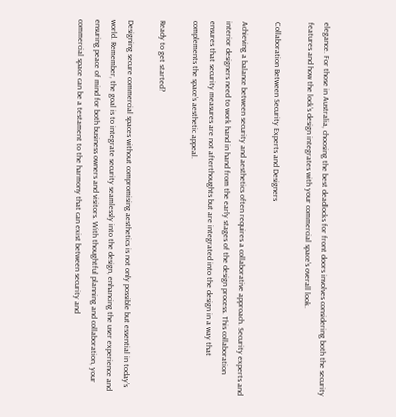elegance. For those in Australia, choosing the best deadlocks for front doors involves considering both the security features and how the lock’s design integrates with your commercial space’s overall look.

Collaboration Between Security Experts and Designers

Achieving a balance between security and aesthetics often requires a collaborative approach. Security experts and interior designers need to work hand in hand from the early stages of the design process. This collaboration ensures that security measures are not afterthoughts but are integrated into the design in a way that complements the space’s aesthetic appeal.

Ready to get started?

Designing secure commercial spaces without compromising aesthetics is not only possible but essential in today’s world. Remember, the goal is to integrate security seamlessly into the design, enhancing the user experience and ensuring peace of mind for both business owners and visitors. With thoughtful planning and collaboration, your commercial space can be a testament to the harmony that can exist between security and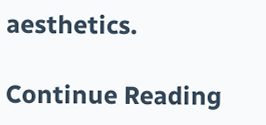aesthetics.

Continue Reading